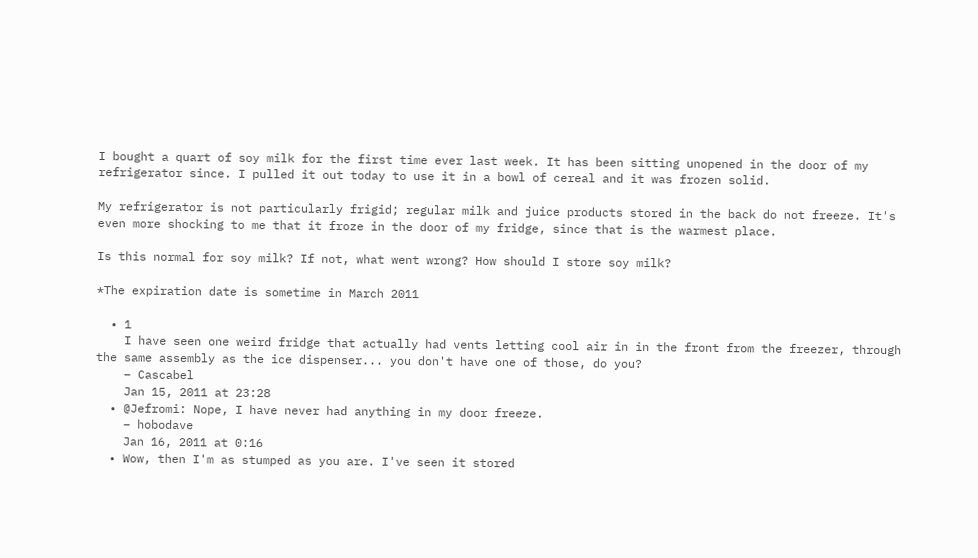I bought a quart of soy milk for the first time ever last week. It has been sitting unopened in the door of my refrigerator since. I pulled it out today to use it in a bowl of cereal and it was frozen solid.

My refrigerator is not particularly frigid; regular milk and juice products stored in the back do not freeze. It's even more shocking to me that it froze in the door of my fridge, since that is the warmest place.

Is this normal for soy milk? If not, what went wrong? How should I store soy milk?

*The expiration date is sometime in March 2011

  • 1
    I have seen one weird fridge that actually had vents letting cool air in in the front from the freezer, through the same assembly as the ice dispenser... you don't have one of those, do you?
    – Cascabel
    Jan 15, 2011 at 23:28
  • @Jefromi: Nope, I have never had anything in my door freeze.
    – hobodave
    Jan 16, 2011 at 0:16
  • Wow, then I'm as stumped as you are. I've seen it stored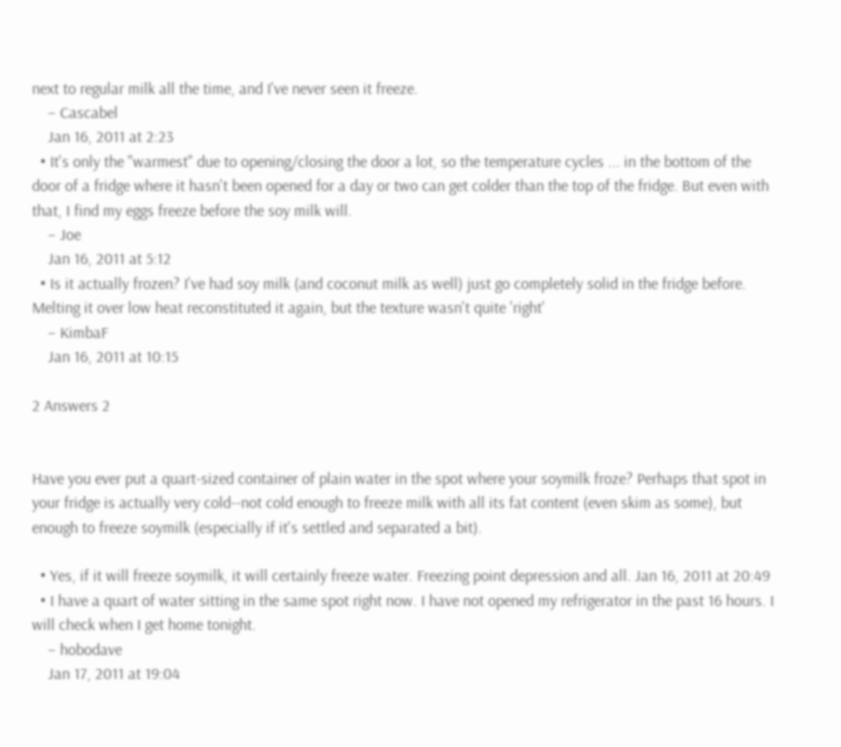next to regular milk all the time, and I've never seen it freeze.
    – Cascabel
    Jan 16, 2011 at 2:23
  • It's only the "warmest" due to opening/closing the door a lot, so the temperature cycles ... in the bottom of the door of a fridge where it hasn't been opened for a day or two can get colder than the top of the fridge. But even with that, I find my eggs freeze before the soy milk will.
    – Joe
    Jan 16, 2011 at 5:12
  • Is it actually frozen? I've had soy milk (and coconut milk as well) just go completely solid in the fridge before. Melting it over low heat reconstituted it again, but the texture wasn't quite 'right'
    – KimbaF
    Jan 16, 2011 at 10:15

2 Answers 2


Have you ever put a quart-sized container of plain water in the spot where your soymilk froze? Perhaps that spot in your fridge is actually very cold--not cold enough to freeze milk with all its fat content (even skim as some), but enough to freeze soymilk (especially if it's settled and separated a bit).

  • Yes, if it will freeze soymilk, it will certainly freeze water. Freezing point depression and all. Jan 16, 2011 at 20:49
  • I have a quart of water sitting in the same spot right now. I have not opened my refrigerator in the past 16 hours. I will check when I get home tonight.
    – hobodave
    Jan 17, 2011 at 19:04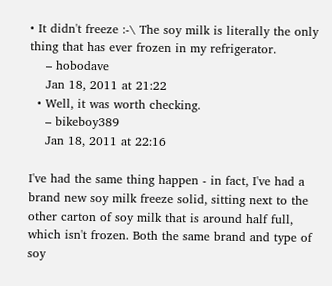• It didn't freeze :-\ The soy milk is literally the only thing that has ever frozen in my refrigerator.
    – hobodave
    Jan 18, 2011 at 21:22
  • Well, it was worth checking.
    – bikeboy389
    Jan 18, 2011 at 22:16

I've had the same thing happen - in fact, I've had a brand new soy milk freeze solid, sitting next to the other carton of soy milk that is around half full, which isn't frozen. Both the same brand and type of soy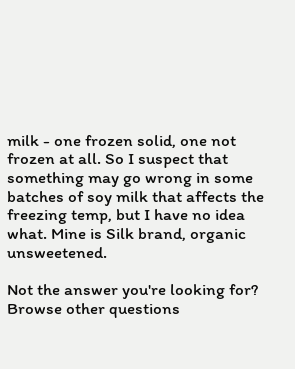milk - one frozen solid, one not frozen at all. So I suspect that something may go wrong in some batches of soy milk that affects the freezing temp, but I have no idea what. Mine is Silk brand, organic unsweetened.

Not the answer you're looking for? Browse other questions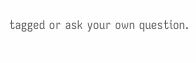tagged or ask your own question.